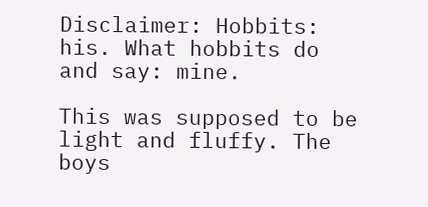Disclaimer: Hobbits: his. What hobbits do and say: mine.

This was supposed to be light and fluffy. The boys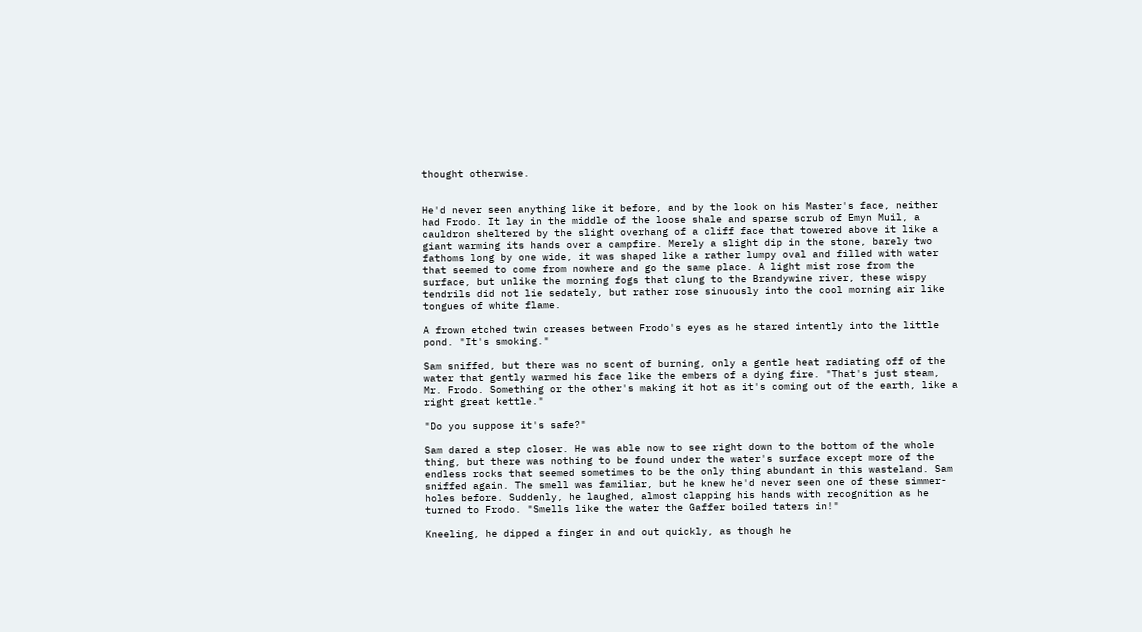thought otherwise.


He'd never seen anything like it before, and by the look on his Master's face, neither had Frodo. It lay in the middle of the loose shale and sparse scrub of Emyn Muil, a cauldron sheltered by the slight overhang of a cliff face that towered above it like a giant warming its hands over a campfire. Merely a slight dip in the stone, barely two fathoms long by one wide, it was shaped like a rather lumpy oval and filled with water that seemed to come from nowhere and go the same place. A light mist rose from the surface, but unlike the morning fogs that clung to the Brandywine river, these wispy tendrils did not lie sedately, but rather rose sinuously into the cool morning air like tongues of white flame.

A frown etched twin creases between Frodo's eyes as he stared intently into the little pond. "It's smoking."

Sam sniffed, but there was no scent of burning, only a gentle heat radiating off of the water that gently warmed his face like the embers of a dying fire. "That's just steam, Mr. Frodo. Something or the other's making it hot as it's coming out of the earth, like a right great kettle."

"Do you suppose it's safe?"

Sam dared a step closer. He was able now to see right down to the bottom of the whole thing, but there was nothing to be found under the water's surface except more of the endless rocks that seemed sometimes to be the only thing abundant in this wasteland. Sam sniffed again. The smell was familiar, but he knew he'd never seen one of these simmer-holes before. Suddenly, he laughed, almost clapping his hands with recognition as he turned to Frodo. "Smells like the water the Gaffer boiled taters in!"

Kneeling, he dipped a finger in and out quickly, as though he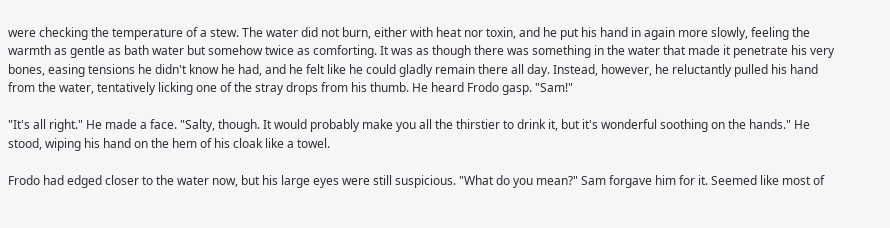were checking the temperature of a stew. The water did not burn, either with heat nor toxin, and he put his hand in again more slowly, feeling the warmth as gentle as bath water but somehow twice as comforting. It was as though there was something in the water that made it penetrate his very bones, easing tensions he didn't know he had, and he felt like he could gladly remain there all day. Instead, however, he reluctantly pulled his hand from the water, tentatively licking one of the stray drops from his thumb. He heard Frodo gasp. "Sam!"

"It's all right." He made a face. "Salty, though. It would probably make you all the thirstier to drink it, but it's wonderful soothing on the hands." He stood, wiping his hand on the hem of his cloak like a towel.

Frodo had edged closer to the water now, but his large eyes were still suspicious. "What do you mean?" Sam forgave him for it. Seemed like most of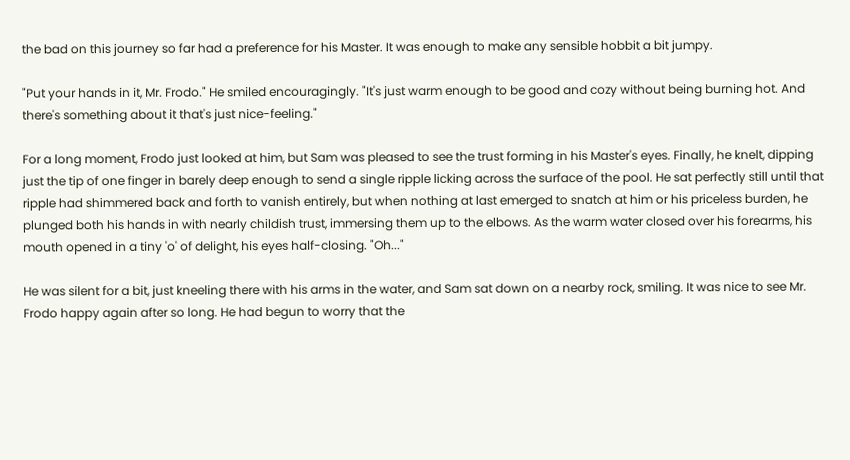the bad on this journey so far had a preference for his Master. It was enough to make any sensible hobbit a bit jumpy.

"Put your hands in it, Mr. Frodo." He smiled encouragingly. "It's just warm enough to be good and cozy without being burning hot. And there's something about it that's just nice-feeling."

For a long moment, Frodo just looked at him, but Sam was pleased to see the trust forming in his Master's eyes. Finally, he knelt, dipping just the tip of one finger in barely deep enough to send a single ripple licking across the surface of the pool. He sat perfectly still until that ripple had shimmered back and forth to vanish entirely, but when nothing at last emerged to snatch at him or his priceless burden, he plunged both his hands in with nearly childish trust, immersing them up to the elbows. As the warm water closed over his forearms, his mouth opened in a tiny 'o' of delight, his eyes half-closing. "Oh..."

He was silent for a bit, just kneeling there with his arms in the water, and Sam sat down on a nearby rock, smiling. It was nice to see Mr. Frodo happy again after so long. He had begun to worry that the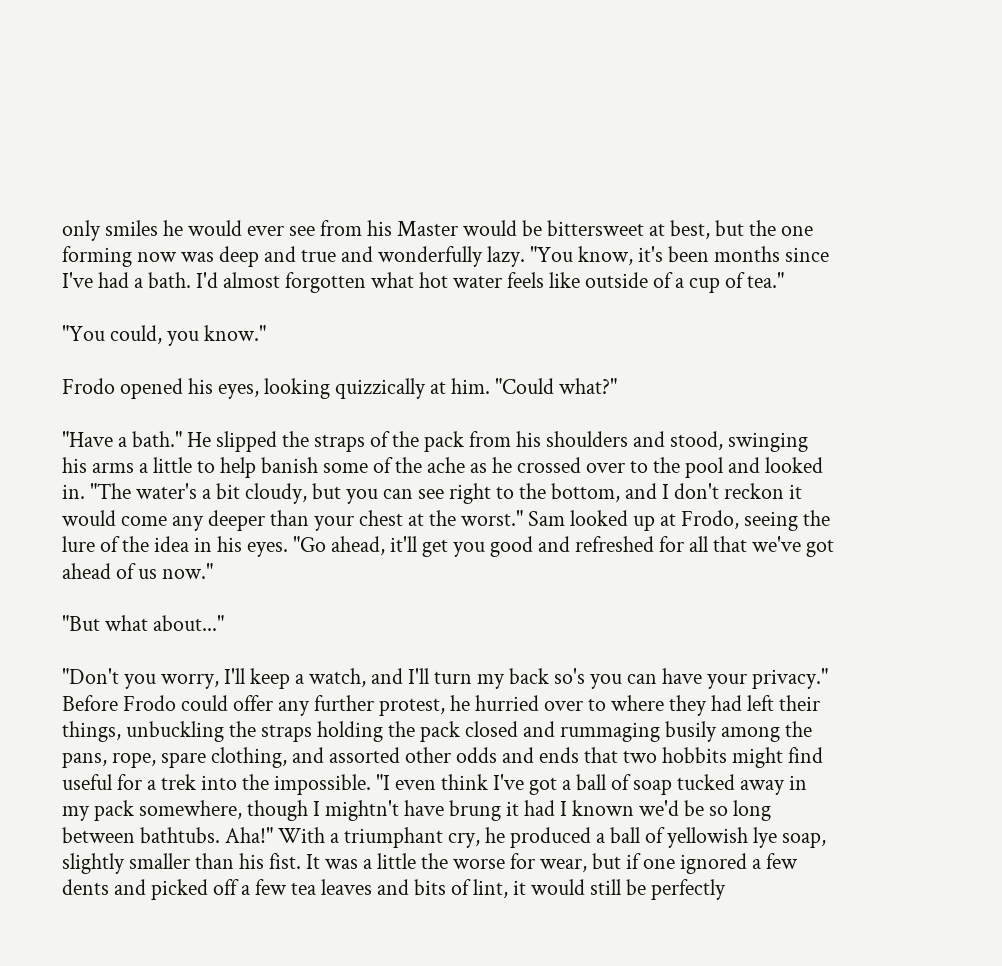only smiles he would ever see from his Master would be bittersweet at best, but the one forming now was deep and true and wonderfully lazy. "You know, it's been months since I've had a bath. I'd almost forgotten what hot water feels like outside of a cup of tea."

"You could, you know."

Frodo opened his eyes, looking quizzically at him. "Could what?"

"Have a bath." He slipped the straps of the pack from his shoulders and stood, swinging his arms a little to help banish some of the ache as he crossed over to the pool and looked in. "The water's a bit cloudy, but you can see right to the bottom, and I don't reckon it would come any deeper than your chest at the worst." Sam looked up at Frodo, seeing the lure of the idea in his eyes. "Go ahead, it'll get you good and refreshed for all that we've got ahead of us now."

"But what about..."

"Don't you worry, I'll keep a watch, and I'll turn my back so's you can have your privacy." Before Frodo could offer any further protest, he hurried over to where they had left their things, unbuckling the straps holding the pack closed and rummaging busily among the pans, rope, spare clothing, and assorted other odds and ends that two hobbits might find useful for a trek into the impossible. "I even think I've got a ball of soap tucked away in my pack somewhere, though I mightn't have brung it had I known we'd be so long between bathtubs. Aha!" With a triumphant cry, he produced a ball of yellowish lye soap, slightly smaller than his fist. It was a little the worse for wear, but if one ignored a few dents and picked off a few tea leaves and bits of lint, it would still be perfectly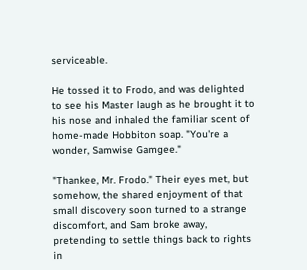serviceable.

He tossed it to Frodo, and was delighted to see his Master laugh as he brought it to his nose and inhaled the familiar scent of home-made Hobbiton soap. "You're a wonder, Samwise Gamgee."

"Thankee, Mr. Frodo." Their eyes met, but somehow, the shared enjoyment of that small discovery soon turned to a strange discomfort, and Sam broke away, pretending to settle things back to rights in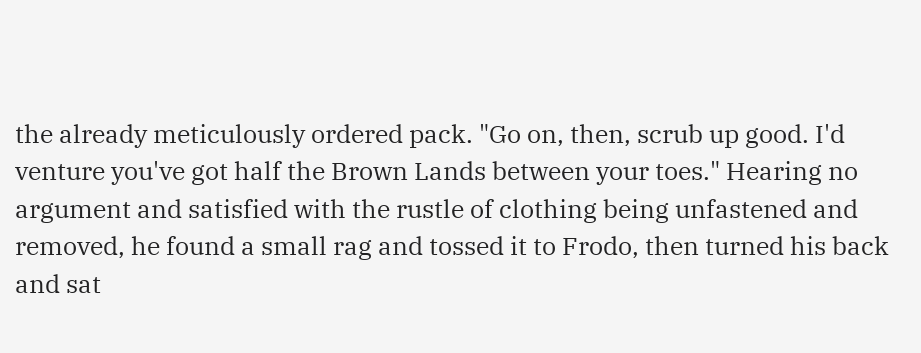the already meticulously ordered pack. "Go on, then, scrub up good. I'd venture you've got half the Brown Lands between your toes." Hearing no argument and satisfied with the rustle of clothing being unfastened and removed, he found a small rag and tossed it to Frodo, then turned his back and sat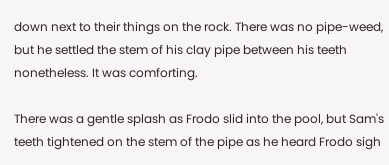down next to their things on the rock. There was no pipe-weed, but he settled the stem of his clay pipe between his teeth nonetheless. It was comforting.

There was a gentle splash as Frodo slid into the pool, but Sam's teeth tightened on the stem of the pipe as he heard Frodo sigh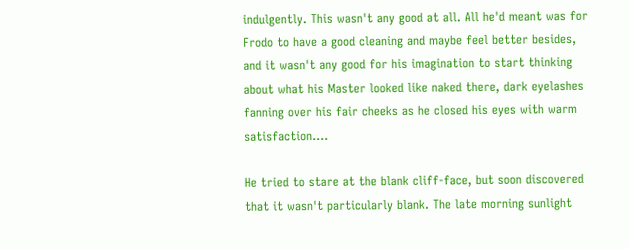indulgently. This wasn't any good at all. All he'd meant was for Frodo to have a good cleaning and maybe feel better besides, and it wasn't any good for his imagination to start thinking about what his Master looked like naked there, dark eyelashes fanning over his fair cheeks as he closed his eyes with warm satisfaction....

He tried to stare at the blank cliff-face, but soon discovered that it wasn't particularly blank. The late morning sunlight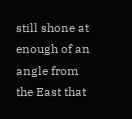still shone at enough of an angle from the East that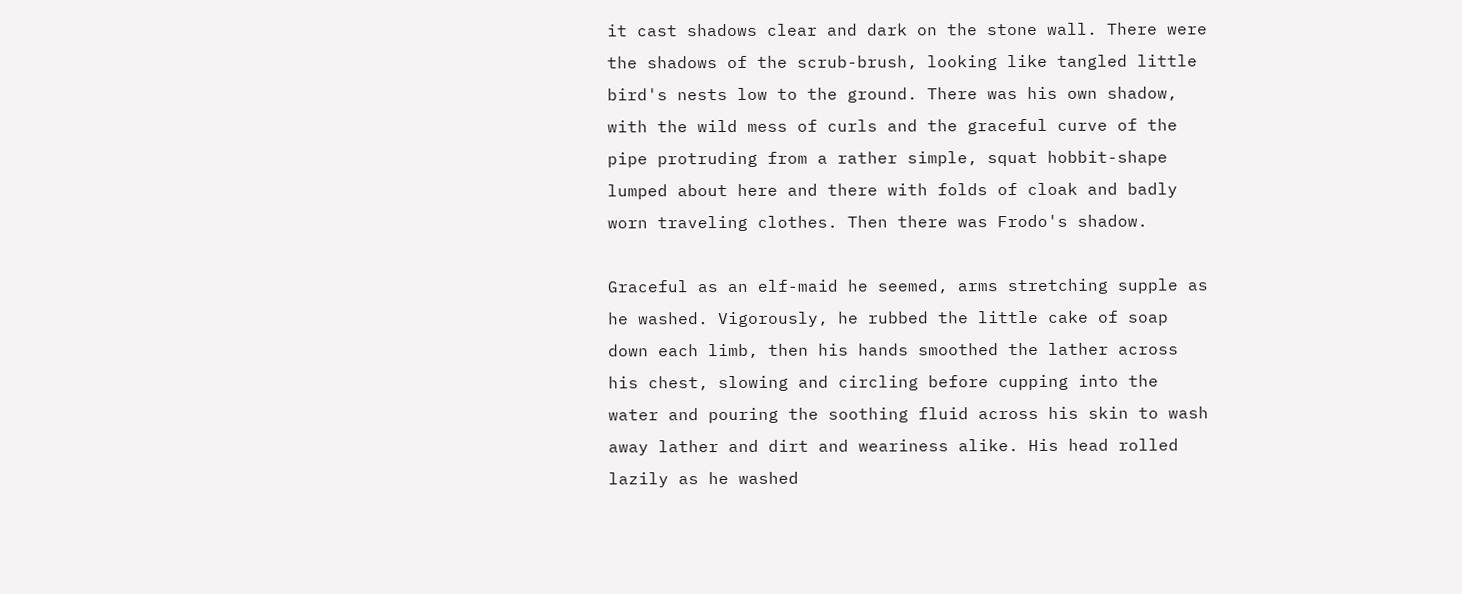it cast shadows clear and dark on the stone wall. There were the shadows of the scrub-brush, looking like tangled little bird's nests low to the ground. There was his own shadow, with the wild mess of curls and the graceful curve of the pipe protruding from a rather simple, squat hobbit-shape lumped about here and there with folds of cloak and badly worn traveling clothes. Then there was Frodo's shadow.

Graceful as an elf-maid he seemed, arms stretching supple as he washed. Vigorously, he rubbed the little cake of soap down each limb, then his hands smoothed the lather across his chest, slowing and circling before cupping into the water and pouring the soothing fluid across his skin to wash away lather and dirt and weariness alike. His head rolled lazily as he washed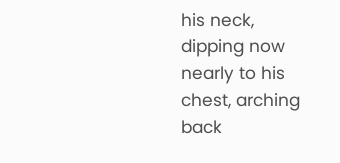his neck, dipping now nearly to his chest, arching back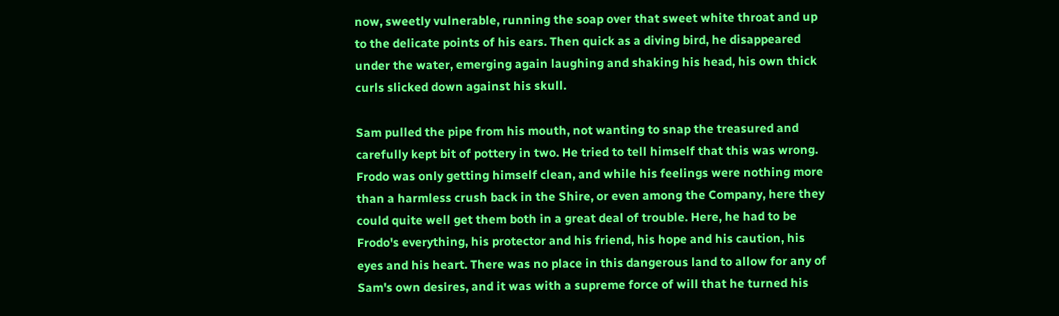now, sweetly vulnerable, running the soap over that sweet white throat and up to the delicate points of his ears. Then quick as a diving bird, he disappeared under the water, emerging again laughing and shaking his head, his own thick curls slicked down against his skull.

Sam pulled the pipe from his mouth, not wanting to snap the treasured and carefully kept bit of pottery in two. He tried to tell himself that this was wrong. Frodo was only getting himself clean, and while his feelings were nothing more than a harmless crush back in the Shire, or even among the Company, here they could quite well get them both in a great deal of trouble. Here, he had to be Frodo's everything, his protector and his friend, his hope and his caution, his eyes and his heart. There was no place in this dangerous land to allow for any of Sam's own desires, and it was with a supreme force of will that he turned his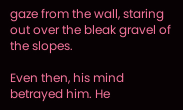gaze from the wall, staring out over the bleak gravel of the slopes.

Even then, his mind betrayed him. He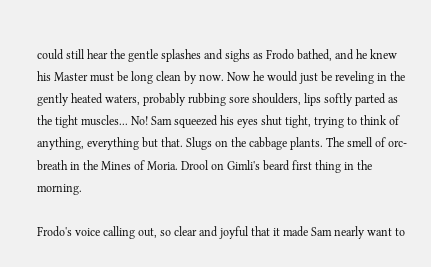could still hear the gentle splashes and sighs as Frodo bathed, and he knew his Master must be long clean by now. Now he would just be reveling in the gently heated waters, probably rubbing sore shoulders, lips softly parted as the tight muscles... No! Sam squeezed his eyes shut tight, trying to think of anything, everything but that. Slugs on the cabbage plants. The smell of orc-breath in the Mines of Moria. Drool on Gimli's beard first thing in the morning.

Frodo's voice calling out, so clear and joyful that it made Sam nearly want to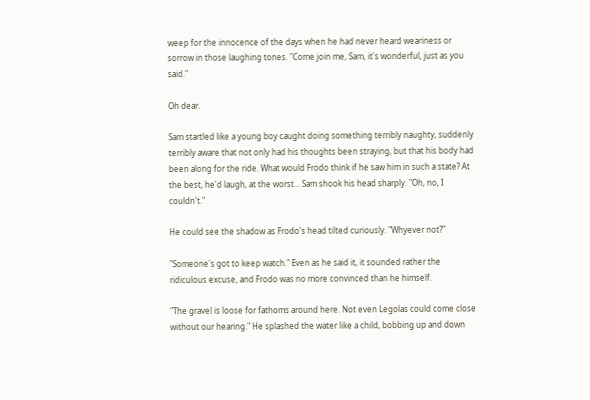weep for the innocence of the days when he had never heard weariness or sorrow in those laughing tones. "Come join me, Sam, it's wonderful, just as you said."

Oh dear.

Sam startled like a young boy caught doing something terribly naughty, suddenly terribly aware that not only had his thoughts been straying, but that his body had been along for the ride. What would Frodo think if he saw him in such a state? At the best, he'd laugh, at the worst... Sam shook his head sharply. "Oh, no, I couldn't."

He could see the shadow as Frodo's head tilted curiously. "Whyever not?"

"Someone's got to keep watch." Even as he said it, it sounded rather the ridiculous excuse, and Frodo was no more convinced than he himself.

"The gravel is loose for fathoms around here. Not even Legolas could come close without our hearing." He splashed the water like a child, bobbing up and down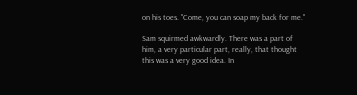on his toes. "Come, you can soap my back for me."

Sam squirmed awkwardly. There was a part of him, a very particular part, really, that thought this was a very good idea. In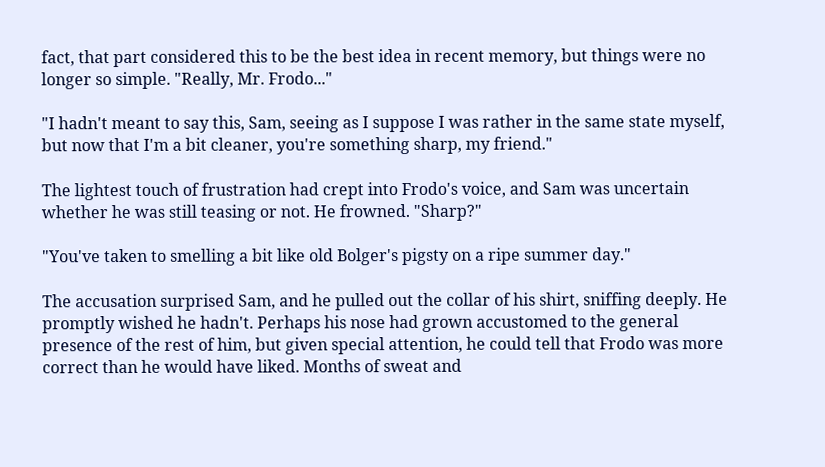fact, that part considered this to be the best idea in recent memory, but things were no longer so simple. "Really, Mr. Frodo..."

"I hadn't meant to say this, Sam, seeing as I suppose I was rather in the same state myself, but now that I'm a bit cleaner, you're something sharp, my friend."

The lightest touch of frustration had crept into Frodo's voice, and Sam was uncertain whether he was still teasing or not. He frowned. "Sharp?"

"You've taken to smelling a bit like old Bolger's pigsty on a ripe summer day."

The accusation surprised Sam, and he pulled out the collar of his shirt, sniffing deeply. He promptly wished he hadn't. Perhaps his nose had grown accustomed to the general presence of the rest of him, but given special attention, he could tell that Frodo was more correct than he would have liked. Months of sweat and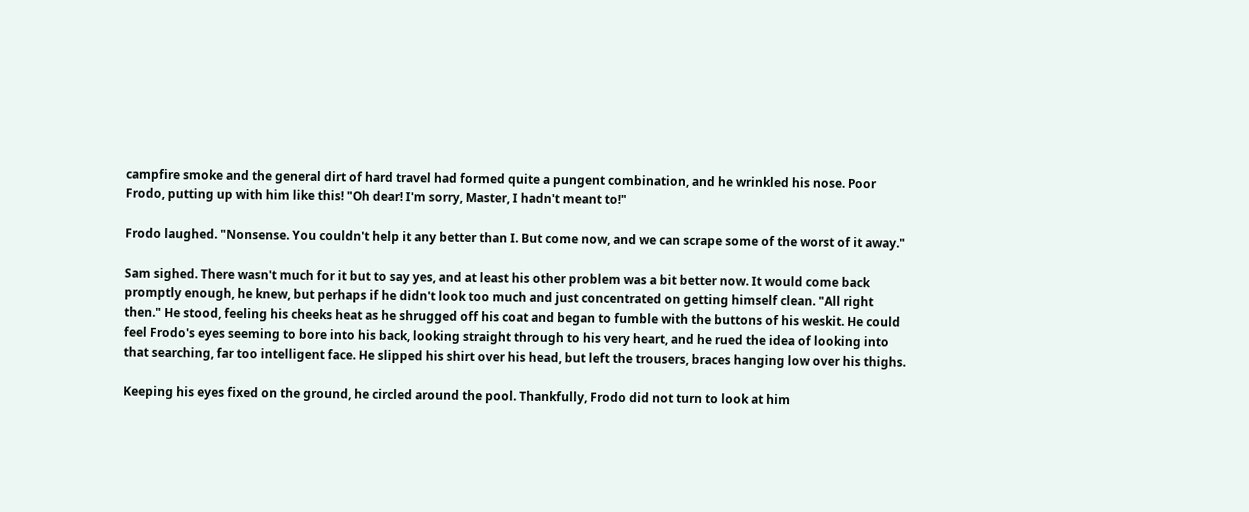campfire smoke and the general dirt of hard travel had formed quite a pungent combination, and he wrinkled his nose. Poor Frodo, putting up with him like this! "Oh dear! I'm sorry, Master, I hadn't meant to!"

Frodo laughed. "Nonsense. You couldn't help it any better than I. But come now, and we can scrape some of the worst of it away."

Sam sighed. There wasn't much for it but to say yes, and at least his other problem was a bit better now. It would come back promptly enough, he knew, but perhaps if he didn't look too much and just concentrated on getting himself clean. "All right then." He stood, feeling his cheeks heat as he shrugged off his coat and began to fumble with the buttons of his weskit. He could feel Frodo's eyes seeming to bore into his back, looking straight through to his very heart, and he rued the idea of looking into that searching, far too intelligent face. He slipped his shirt over his head, but left the trousers, braces hanging low over his thighs.

Keeping his eyes fixed on the ground, he circled around the pool. Thankfully, Frodo did not turn to look at him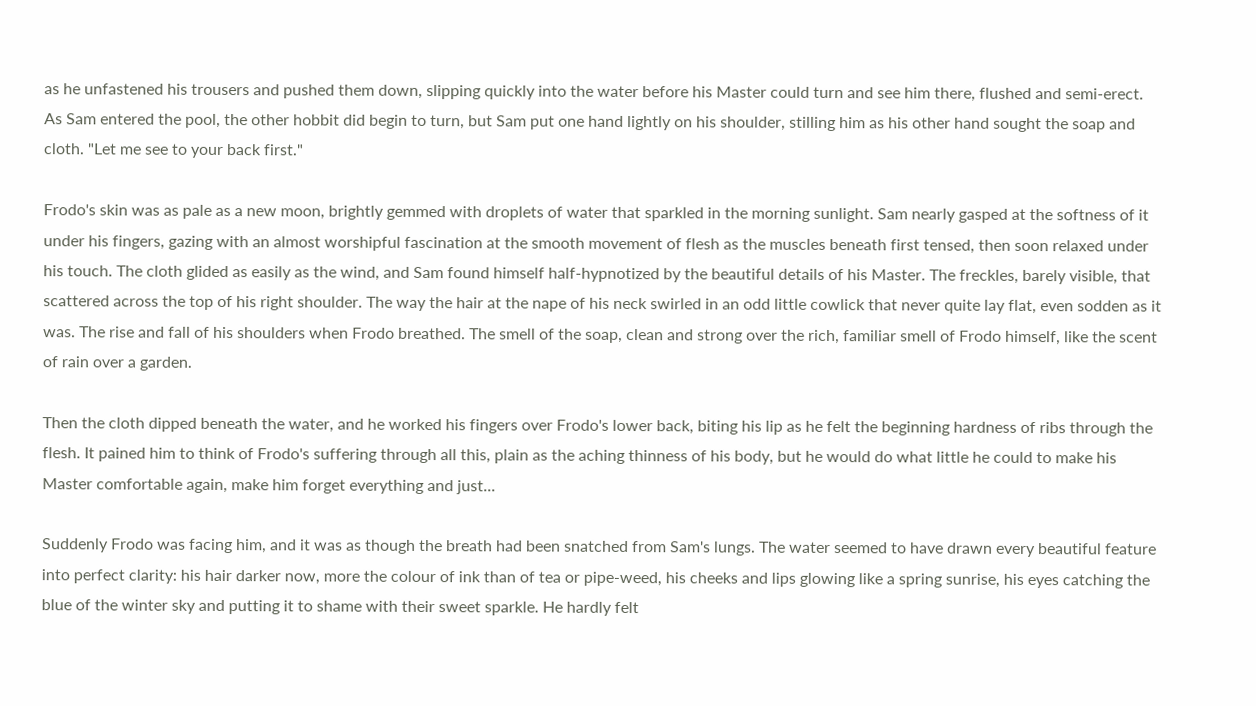as he unfastened his trousers and pushed them down, slipping quickly into the water before his Master could turn and see him there, flushed and semi-erect. As Sam entered the pool, the other hobbit did begin to turn, but Sam put one hand lightly on his shoulder, stilling him as his other hand sought the soap and cloth. "Let me see to your back first."

Frodo's skin was as pale as a new moon, brightly gemmed with droplets of water that sparkled in the morning sunlight. Sam nearly gasped at the softness of it under his fingers, gazing with an almost worshipful fascination at the smooth movement of flesh as the muscles beneath first tensed, then soon relaxed under his touch. The cloth glided as easily as the wind, and Sam found himself half-hypnotized by the beautiful details of his Master. The freckles, barely visible, that scattered across the top of his right shoulder. The way the hair at the nape of his neck swirled in an odd little cowlick that never quite lay flat, even sodden as it was. The rise and fall of his shoulders when Frodo breathed. The smell of the soap, clean and strong over the rich, familiar smell of Frodo himself, like the scent of rain over a garden.

Then the cloth dipped beneath the water, and he worked his fingers over Frodo's lower back, biting his lip as he felt the beginning hardness of ribs through the flesh. It pained him to think of Frodo's suffering through all this, plain as the aching thinness of his body, but he would do what little he could to make his Master comfortable again, make him forget everything and just...

Suddenly Frodo was facing him, and it was as though the breath had been snatched from Sam's lungs. The water seemed to have drawn every beautiful feature into perfect clarity: his hair darker now, more the colour of ink than of tea or pipe-weed, his cheeks and lips glowing like a spring sunrise, his eyes catching the blue of the winter sky and putting it to shame with their sweet sparkle. He hardly felt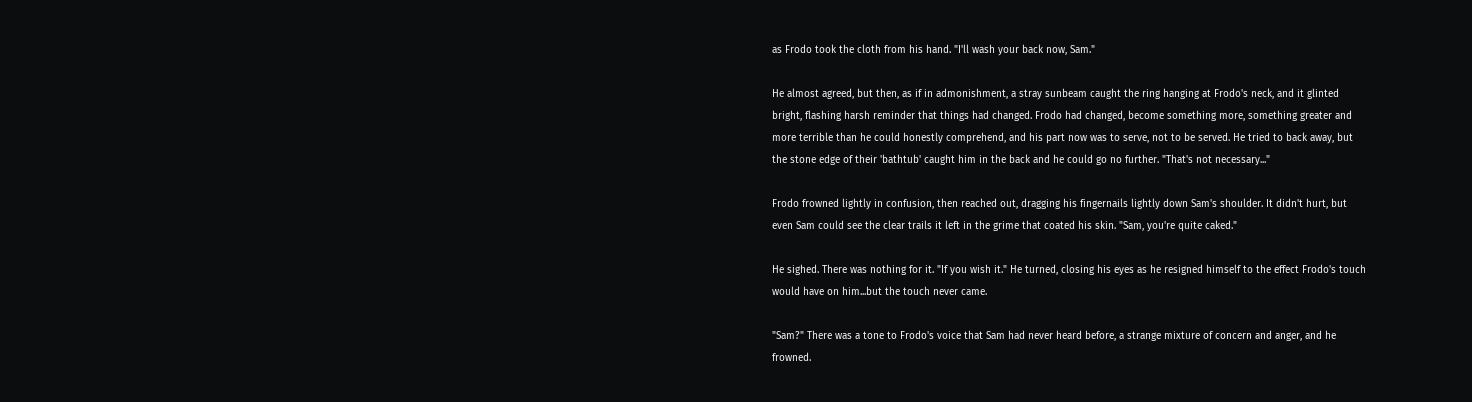as Frodo took the cloth from his hand. "I'll wash your back now, Sam."

He almost agreed, but then, as if in admonishment, a stray sunbeam caught the ring hanging at Frodo's neck, and it glinted bright, flashing harsh reminder that things had changed. Frodo had changed, become something more, something greater and more terrible than he could honestly comprehend, and his part now was to serve, not to be served. He tried to back away, but the stone edge of their 'bathtub' caught him in the back and he could go no further. "That's not necessary..."

Frodo frowned lightly in confusion, then reached out, dragging his fingernails lightly down Sam's shoulder. It didn't hurt, but even Sam could see the clear trails it left in the grime that coated his skin. "Sam, you're quite caked."

He sighed. There was nothing for it. "If you wish it." He turned, closing his eyes as he resigned himself to the effect Frodo's touch would have on him...but the touch never came.

"Sam?" There was a tone to Frodo's voice that Sam had never heard before, a strange mixture of concern and anger, and he frowned.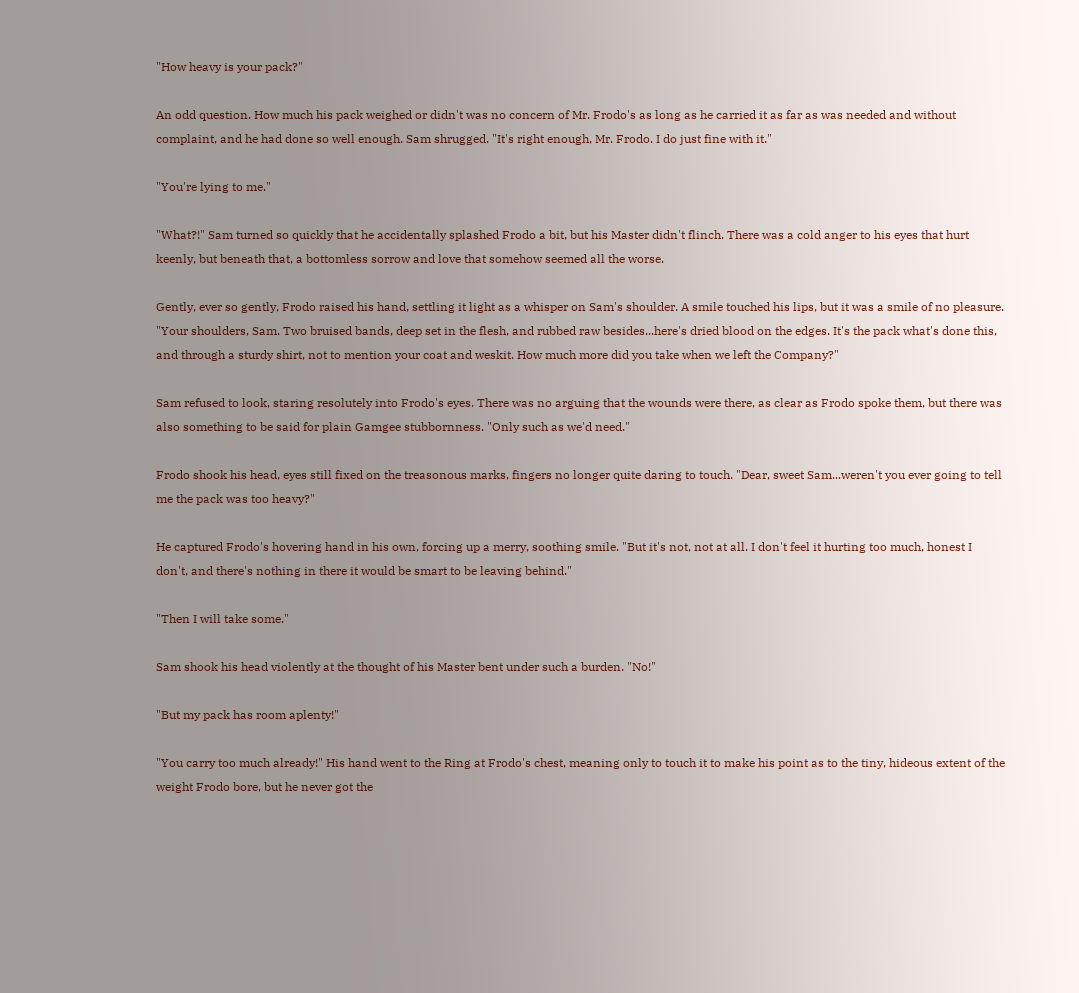"How heavy is your pack?"

An odd question. How much his pack weighed or didn't was no concern of Mr. Frodo's as long as he carried it as far as was needed and without complaint, and he had done so well enough. Sam shrugged. "It's right enough, Mr. Frodo. I do just fine with it."

"You're lying to me."

"What?!" Sam turned so quickly that he accidentally splashed Frodo a bit, but his Master didn't flinch. There was a cold anger to his eyes that hurt keenly, but beneath that, a bottomless sorrow and love that somehow seemed all the worse.

Gently, ever so gently, Frodo raised his hand, settling it light as a whisper on Sam's shoulder. A smile touched his lips, but it was a smile of no pleasure. "Your shoulders, Sam. Two bruised bands, deep set in the flesh, and rubbed raw besides...here's dried blood on the edges. It's the pack what's done this, and through a sturdy shirt, not to mention your coat and weskit. How much more did you take when we left the Company?"

Sam refused to look, staring resolutely into Frodo's eyes. There was no arguing that the wounds were there, as clear as Frodo spoke them, but there was also something to be said for plain Gamgee stubbornness. "Only such as we'd need."

Frodo shook his head, eyes still fixed on the treasonous marks, fingers no longer quite daring to touch. "Dear, sweet Sam...weren't you ever going to tell me the pack was too heavy?"

He captured Frodo's hovering hand in his own, forcing up a merry, soothing smile. "But it's not, not at all. I don't feel it hurting too much, honest I don't, and there's nothing in there it would be smart to be leaving behind."

"Then I will take some."

Sam shook his head violently at the thought of his Master bent under such a burden. "No!"

"But my pack has room aplenty!"

"You carry too much already!" His hand went to the Ring at Frodo's chest, meaning only to touch it to make his point as to the tiny, hideous extent of the weight Frodo bore, but he never got the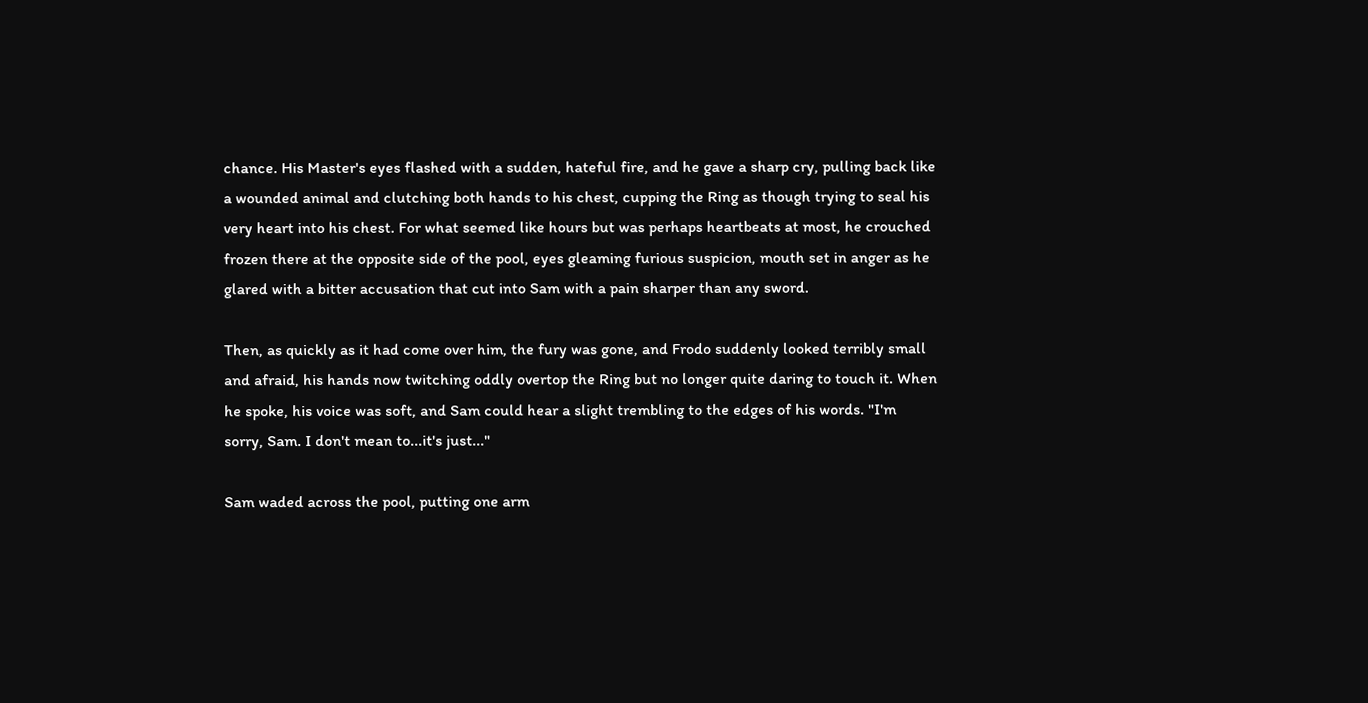chance. His Master's eyes flashed with a sudden, hateful fire, and he gave a sharp cry, pulling back like a wounded animal and clutching both hands to his chest, cupping the Ring as though trying to seal his very heart into his chest. For what seemed like hours but was perhaps heartbeats at most, he crouched frozen there at the opposite side of the pool, eyes gleaming furious suspicion, mouth set in anger as he glared with a bitter accusation that cut into Sam with a pain sharper than any sword.

Then, as quickly as it had come over him, the fury was gone, and Frodo suddenly looked terribly small and afraid, his hands now twitching oddly overtop the Ring but no longer quite daring to touch it. When he spoke, his voice was soft, and Sam could hear a slight trembling to the edges of his words. "I'm sorry, Sam. I don't mean to...it's just..."

Sam waded across the pool, putting one arm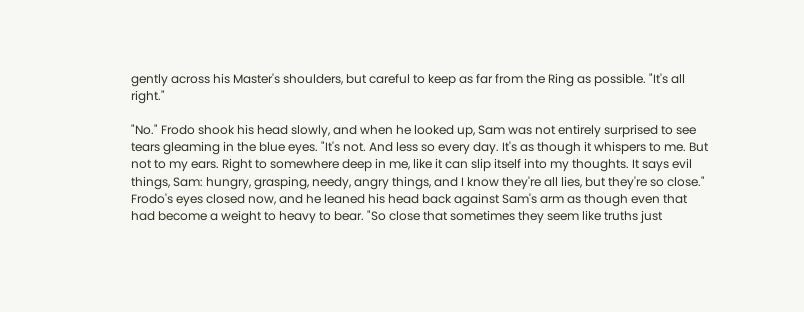gently across his Master's shoulders, but careful to keep as far from the Ring as possible. "It's all right."

"No." Frodo shook his head slowly, and when he looked up, Sam was not entirely surprised to see tears gleaming in the blue eyes. "It's not. And less so every day. It's as though it whispers to me. But not to my ears. Right to somewhere deep in me, like it can slip itself into my thoughts. It says evil things, Sam: hungry, grasping, needy, angry things, and I know they're all lies, but they're so close." Frodo's eyes closed now, and he leaned his head back against Sam's arm as though even that had become a weight to heavy to bear. "So close that sometimes they seem like truths just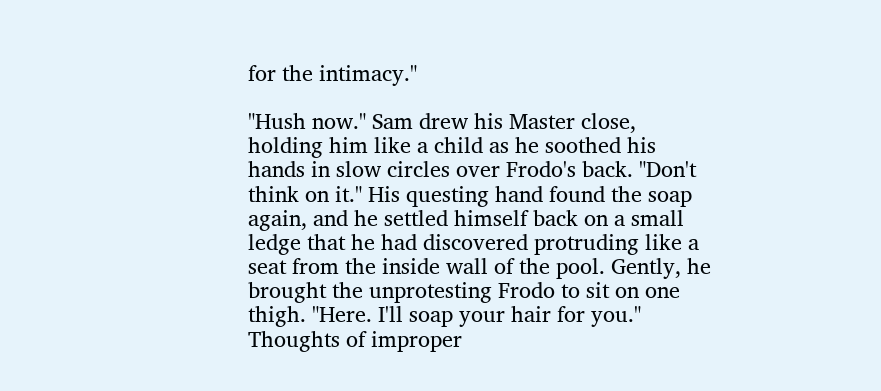for the intimacy."

"Hush now." Sam drew his Master close, holding him like a child as he soothed his hands in slow circles over Frodo's back. "Don't think on it." His questing hand found the soap again, and he settled himself back on a small ledge that he had discovered protruding like a seat from the inside wall of the pool. Gently, he brought the unprotesting Frodo to sit on one thigh. "Here. I'll soap your hair for you." Thoughts of improper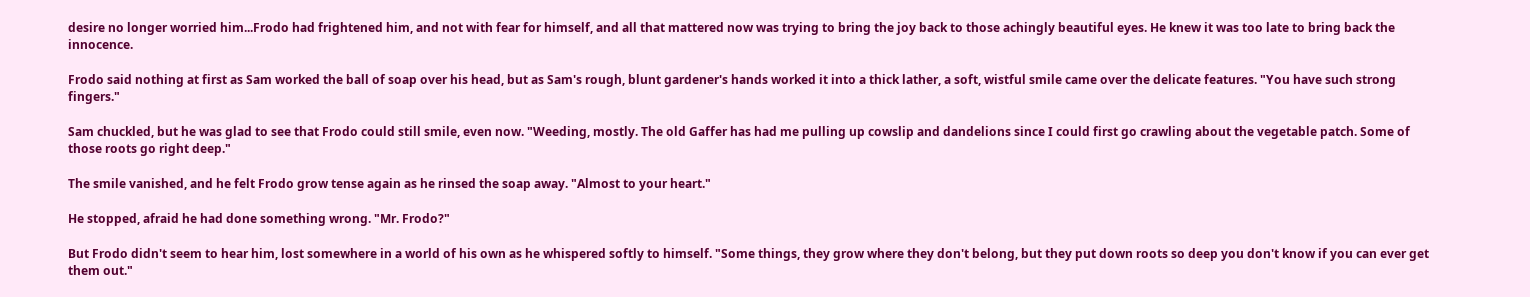desire no longer worried him...Frodo had frightened him, and not with fear for himself, and all that mattered now was trying to bring the joy back to those achingly beautiful eyes. He knew it was too late to bring back the innocence.

Frodo said nothing at first as Sam worked the ball of soap over his head, but as Sam's rough, blunt gardener's hands worked it into a thick lather, a soft, wistful smile came over the delicate features. "You have such strong fingers."

Sam chuckled, but he was glad to see that Frodo could still smile, even now. "Weeding, mostly. The old Gaffer has had me pulling up cowslip and dandelions since I could first go crawling about the vegetable patch. Some of those roots go right deep."

The smile vanished, and he felt Frodo grow tense again as he rinsed the soap away. "Almost to your heart."

He stopped, afraid he had done something wrong. "Mr. Frodo?"

But Frodo didn't seem to hear him, lost somewhere in a world of his own as he whispered softly to himself. "Some things, they grow where they don't belong, but they put down roots so deep you don't know if you can ever get them out."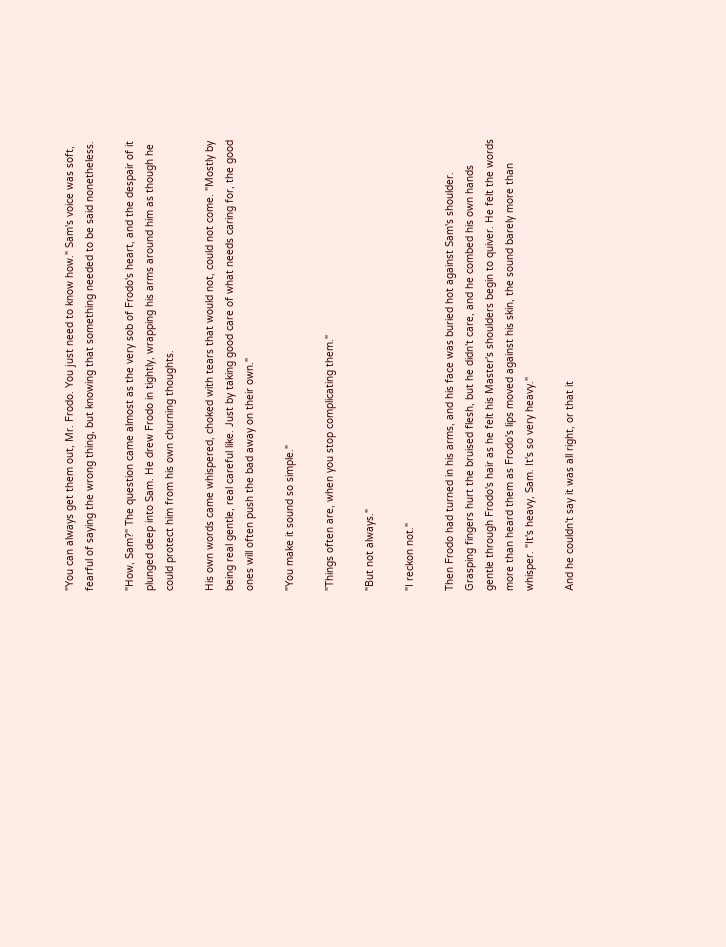"You can always get them out, Mr. Frodo. You just need to know how." Sam's voice was soft, fearful of saying the wrong thing, but knowing that something needed to be said nonetheless.

"How, Sam?" The question came almost as the very sob of Frodo's heart, and the despair of it plunged deep into Sam. He drew Frodo in tightly, wrapping his arms around him as though he could protect him from his own churning thoughts.

His own words came whispered, choked with tears that would not, could not come. "Mostly by being real gentle, real careful like. Just by taking good care of what needs caring for, the good ones will often push the bad away on their own."

"You make it sound so simple."

"Things often are, when you stop complicating them."

"But not always."

"I reckon not."

Then Frodo had turned in his arms, and his face was buried hot against Sam's shoulder. Grasping fingers hurt the bruised flesh, but he didn't care, and he combed his own hands gentle through Frodo's hair as he felt his Master's shoulders begin to quiver. He felt the words more than heard them as Frodo's lips moved against his skin, the sound barely more than whisper. "It's heavy, Sam. It's so very heavy."

And he couldn't say it was all right, or that it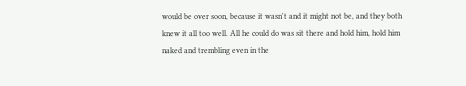would be over soon, because it wasn't and it might not be, and they both knew it all too well. All he could do was sit there and hold him, hold him naked and trembling even in the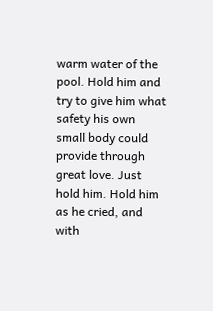warm water of the pool. Hold him and try to give him what safety his own small body could provide through great love. Just hold him. Hold him as he cried, and with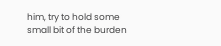him, try to hold some small bit of the burden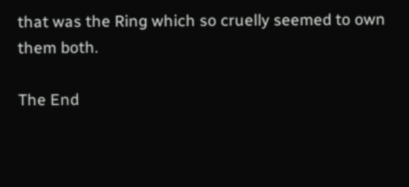that was the Ring which so cruelly seemed to own them both.

The End